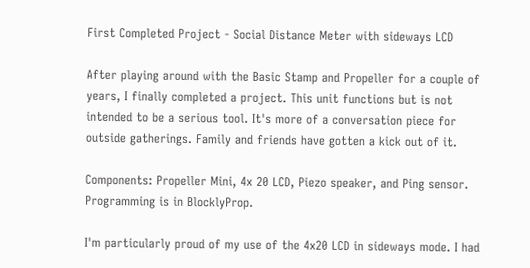First Completed Project - Social Distance Meter with sideways LCD

After playing around with the Basic Stamp and Propeller for a couple of years, I finally completed a project. This unit functions but is not intended to be a serious tool. It's more of a conversation piece for outside gatherings. Family and friends have gotten a kick out of it.

Components: Propeller Mini, 4x 20 LCD, Piezo speaker, and Ping sensor. Programming is in BlocklyProp.

I'm particularly proud of my use of the 4x20 LCD in sideways mode. I had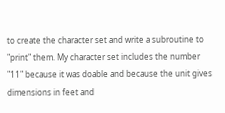to create the character set and write a subroutine to "print" them. My character set includes the number "11" because it was doable and because the unit gives dimensions in feet and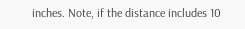inches. Note, if the distance includes 10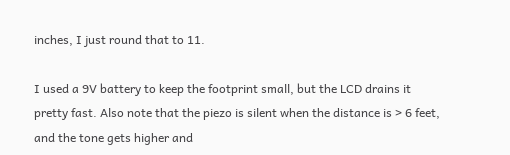inches, I just round that to 11.

I used a 9V battery to keep the footprint small, but the LCD drains it pretty fast. Also note that the piezo is silent when the distance is > 6 feet, and the tone gets higher and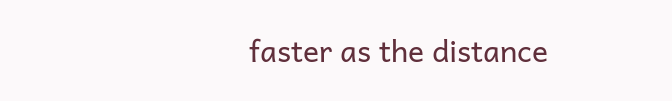faster as the distance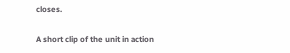closes.

A short clip of the unit in action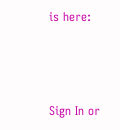is here:



Sign In or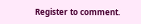Register to comment.